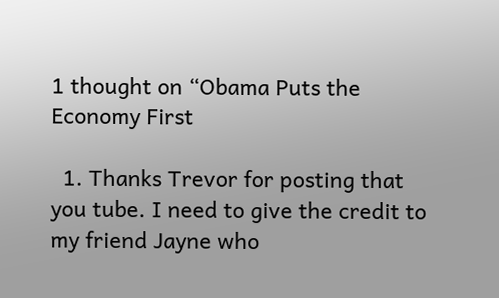1 thought on “Obama Puts the Economy First

  1. Thanks Trevor for posting that you tube. I need to give the credit to my friend Jayne who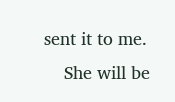sent it to me.
    She will be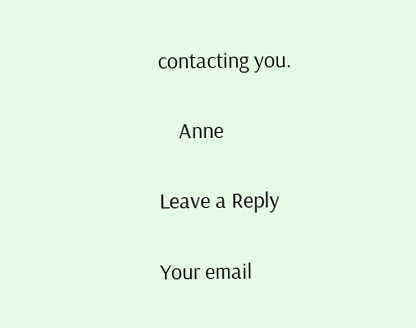contacting you.

    Anne

Leave a Reply

Your email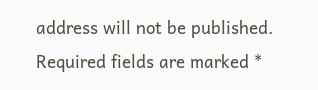address will not be published. Required fields are marked *